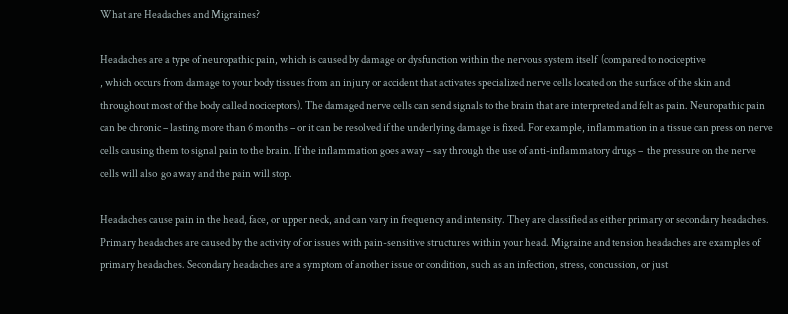What are Headaches and Migraines?

Headaches are a type of neuropathic pain, which is caused by damage or dysfunction within the nervous system itself  (compared to nociceptive
, which occurs from damage to your body tissues from an injury or accident that activates specialized nerve cells located on the surface of the skin and throughout most of the body called nociceptors). The damaged nerve cells can send signals to the brain that are interpreted and felt as pain. Neuropathic pain can be chronic – lasting more than 6 months – or it can be resolved if the underlying damage is fixed. For example, inflammation in a tissue can press on nerve cells causing them to signal pain to the brain. If the inflammation goes away – say through the use of anti-inflammatory drugs –  the pressure on the nerve cells will also  go away and the pain will stop.

Headaches cause pain in the head, face, or upper neck, and can vary in frequency and intensity. They are classified as either primary or secondary headaches. Primary headaches are caused by the activity of or issues with pain-sensitive structures within your head. Migraine and tension headaches are examples of primary headaches. Secondary headaches are a symptom of another issue or condition, such as an infection, stress, concussion, or just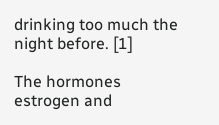drinking too much the night before. [1]

The hormones estrogen and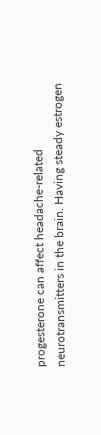progesterone can affect headache-related neurotransmitters in the brain. Having steady estrogen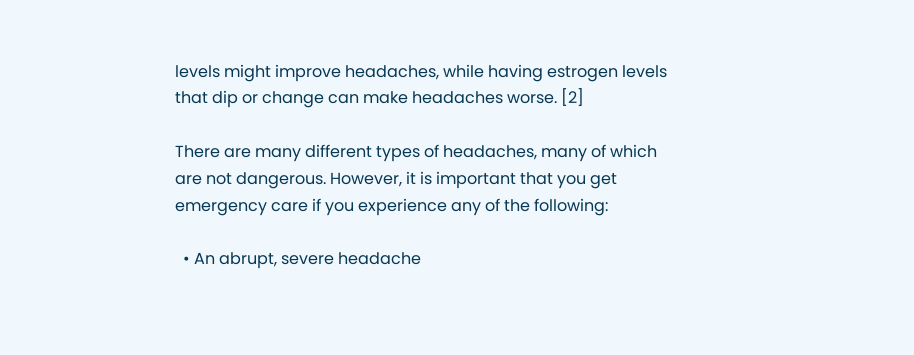levels might improve headaches, while having estrogen levels that dip or change can make headaches worse. [2]

There are many different types of headaches, many of which are not dangerous. However, it is important that you get emergency care if you experience any of the following:

  • An abrupt, severe headache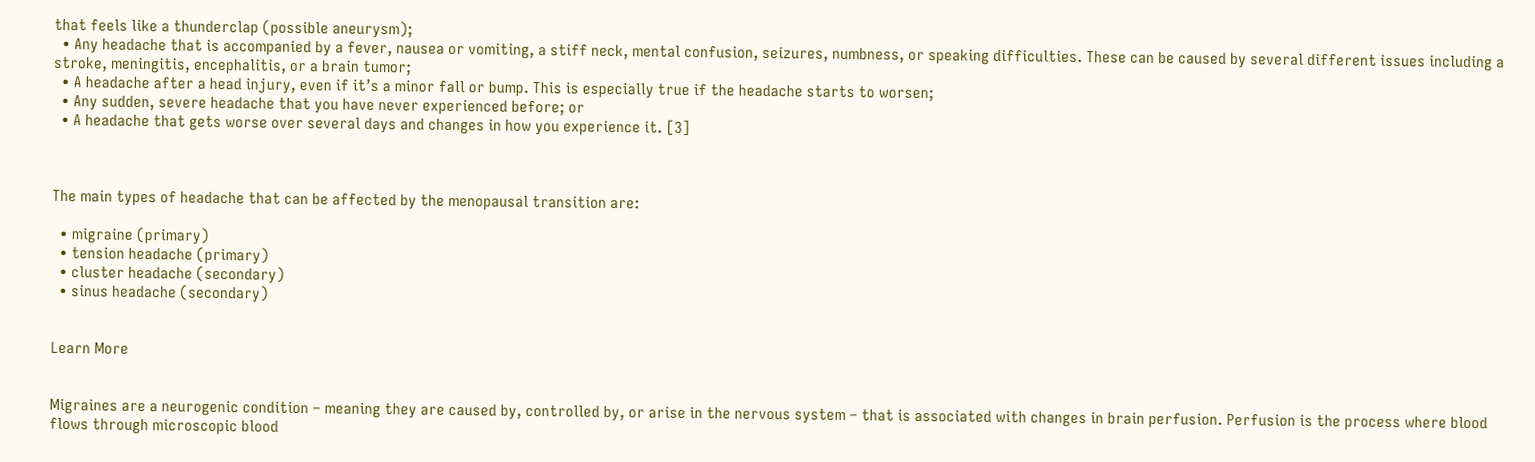that feels like a thunderclap (possible aneurysm);
  • Any headache that is accompanied by a fever, nausea or vomiting, a stiff neck, mental confusion, seizures, numbness, or speaking difficulties. These can be caused by several different issues including a stroke, meningitis, encephalitis, or a brain tumor;
  • A headache after a head injury, even if it’s a minor fall or bump. This is especially true if the headache starts to worsen;
  • Any sudden, severe headache that you have never experienced before; or
  • A headache that gets worse over several days and changes in how you experience it. [3]



The main types of headache that can be affected by the menopausal transition are:

  • migraine (primary)
  • tension headache (primary)
  • cluster headache (secondary)
  • sinus headache (secondary)


Learn More


Migraines are a neurogenic condition – meaning they are caused by, controlled by, or arise in the nervous system – that is associated with changes in brain perfusion. Perfusion is the process where blood flows through microscopic blood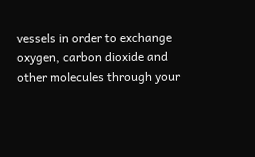vessels in order to exchange oxygen, carbon dioxide and other molecules through your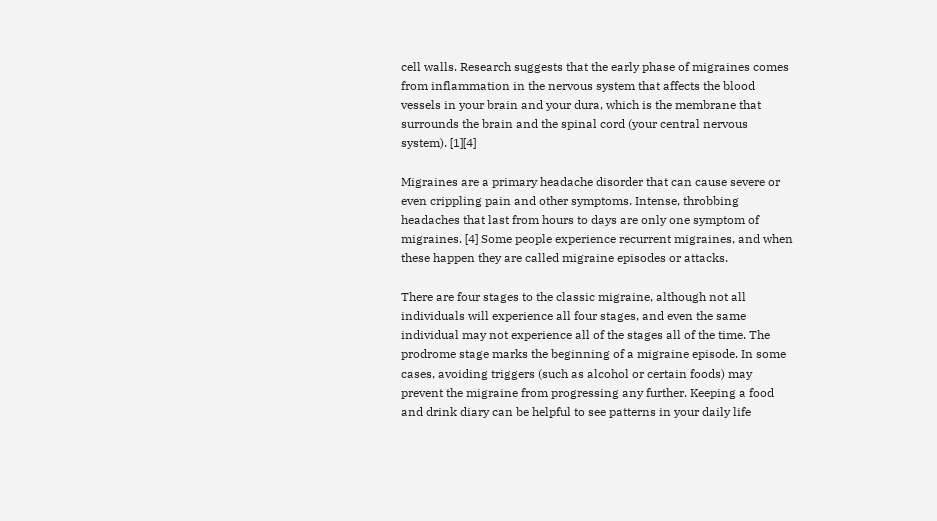cell walls. Research suggests that the early phase of migraines comes from inflammation in the nervous system that affects the blood vessels in your brain and your dura, which is the membrane that surrounds the brain and the spinal cord (your central nervous system). [1][4]

Migraines are a primary headache disorder that can cause severe or even crippling pain and other symptoms. Intense, throbbing headaches that last from hours to days are only one symptom of migraines. [4] Some people experience recurrent migraines, and when these happen they are called migraine episodes or attacks.

There are four stages to the classic migraine, although not all individuals will experience all four stages, and even the same individual may not experience all of the stages all of the time. The prodrome stage marks the beginning of a migraine episode. In some cases, avoiding triggers (such as alcohol or certain foods) may prevent the migraine from progressing any further. Keeping a food and drink diary can be helpful to see patterns in your daily life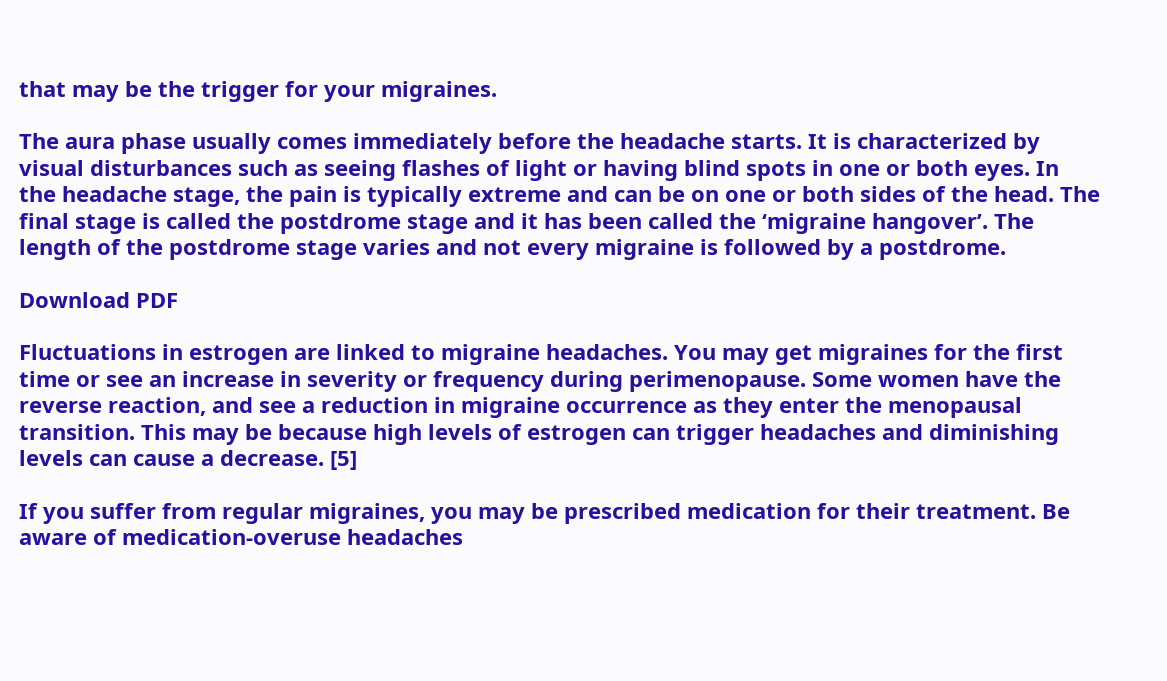that may be the trigger for your migraines.

The aura phase usually comes immediately before the headache starts. It is characterized by visual disturbances such as seeing flashes of light or having blind spots in one or both eyes. In the headache stage, the pain is typically extreme and can be on one or both sides of the head. The final stage is called the postdrome stage and it has been called the ‘migraine hangover’. The length of the postdrome stage varies and not every migraine is followed by a postdrome.

Download PDF

Fluctuations in estrogen are linked to migraine headaches. You may get migraines for the first time or see an increase in severity or frequency during perimenopause. Some women have the reverse reaction, and see a reduction in migraine occurrence as they enter the menopausal transition. This may be because high levels of estrogen can trigger headaches and diminishing levels can cause a decrease. [5]

If you suffer from regular migraines, you may be prescribed medication for their treatment. Be aware of medication-overuse headaches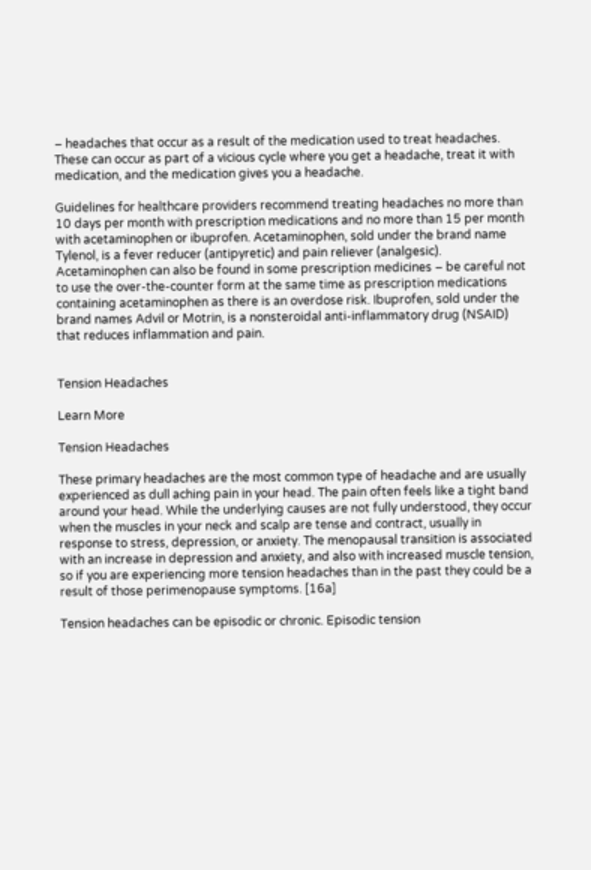– headaches that occur as a result of the medication used to treat headaches. These can occur as part of a vicious cycle where you get a headache, treat it with medication, and the medication gives you a headache.

Guidelines for healthcare providers recommend treating headaches no more than 10 days per month with prescription medications and no more than 15 per month with acetaminophen or ibuprofen. Acetaminophen, sold under the brand name Tylenol, is a fever reducer (antipyretic) and pain reliever (analgesic). Acetaminophen can also be found in some prescription medicines – be careful not to use the over-the-counter form at the same time as prescription medications containing acetaminophen as there is an overdose risk. Ibuprofen, sold under the brand names Advil or Motrin, is a nonsteroidal anti-inflammatory drug (NSAID) that reduces inflammation and pain.


Tension Headaches

Learn More

Tension Headaches

These primary headaches are the most common type of headache and are usually experienced as dull aching pain in your head. The pain often feels like a tight band around your head. While the underlying causes are not fully understood, they occur when the muscles in your neck and scalp are tense and contract, usually in response to stress, depression, or anxiety. The menopausal transition is associated with an increase in depression and anxiety, and also with increased muscle tension, so if you are experiencing more tension headaches than in the past they could be a result of those perimenopause symptoms. [16a]

Tension headaches can be episodic or chronic. Episodic tension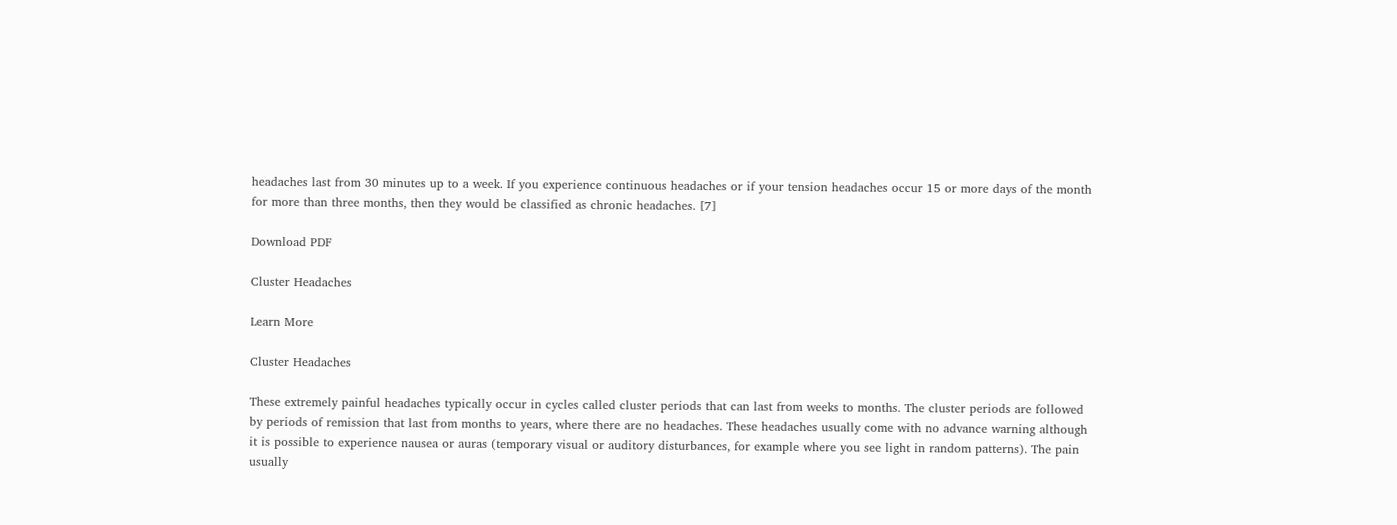headaches last from 30 minutes up to a week. If you experience continuous headaches or if your tension headaches occur 15 or more days of the month for more than three months, then they would be classified as chronic headaches. [7]

Download PDF

Cluster Headaches

Learn More

Cluster Headaches

These extremely painful headaches typically occur in cycles called cluster periods that can last from weeks to months. The cluster periods are followed by periods of remission that last from months to years, where there are no headaches. These headaches usually come with no advance warning although it is possible to experience nausea or auras (temporary visual or auditory disturbances, for example where you see light in random patterns). The pain usually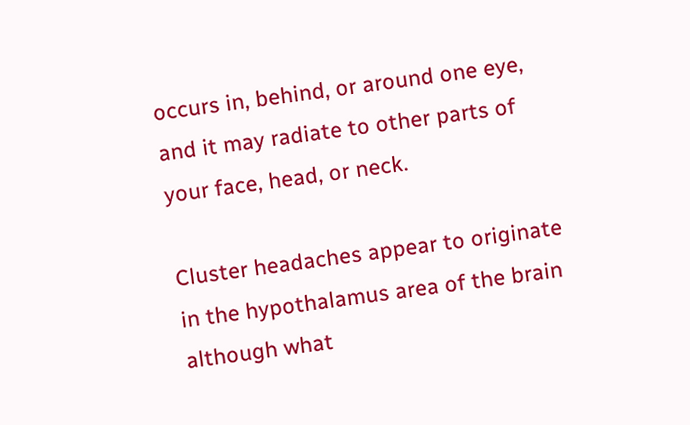occurs in, behind, or around one eye, and it may radiate to other parts of your face, head, or neck.

Cluster headaches appear to originate in the hypothalamus area of the brain although what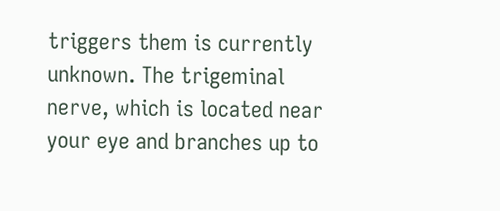triggers them is currently unknown. The trigeminal nerve, which is located near your eye and branches up to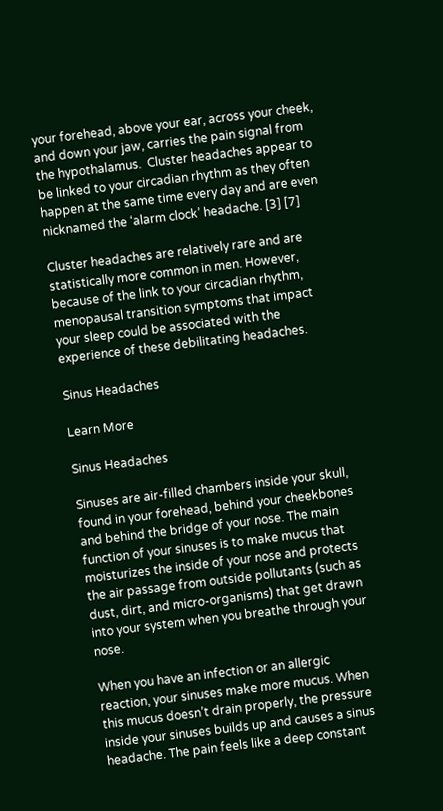your forehead, above your ear, across your cheek, and down your jaw, carries the pain signal from the hypothalamus.  Cluster headaches appear to be linked to your circadian rhythm as they often happen at the same time every day and are even nicknamed the ‘alarm clock’ headache. [3] [7]

Cluster headaches are relatively rare and are statistically more common in men. However, because of the link to your circadian rhythm, menopausal transition symptoms that impact your sleep could be associated with the experience of these debilitating headaches.

Sinus Headaches

Learn More

Sinus Headaches

Sinuses are air-filled chambers inside your skull, found in your forehead, behind your cheekbones and behind the bridge of your nose. The main function of your sinuses is to make mucus that moisturizes the inside of your nose and protects the air passage from outside pollutants (such as dust, dirt, and micro-organisms) that get drawn into your system when you breathe through your nose.

When you have an infection or an allergic reaction, your sinuses make more mucus. When this mucus doesn’t drain properly, the pressure inside your sinuses builds up and causes a sinus headache. The pain feels like a deep constant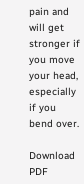pain and will get stronger if you move your head, especially if you bend over.

Download PDF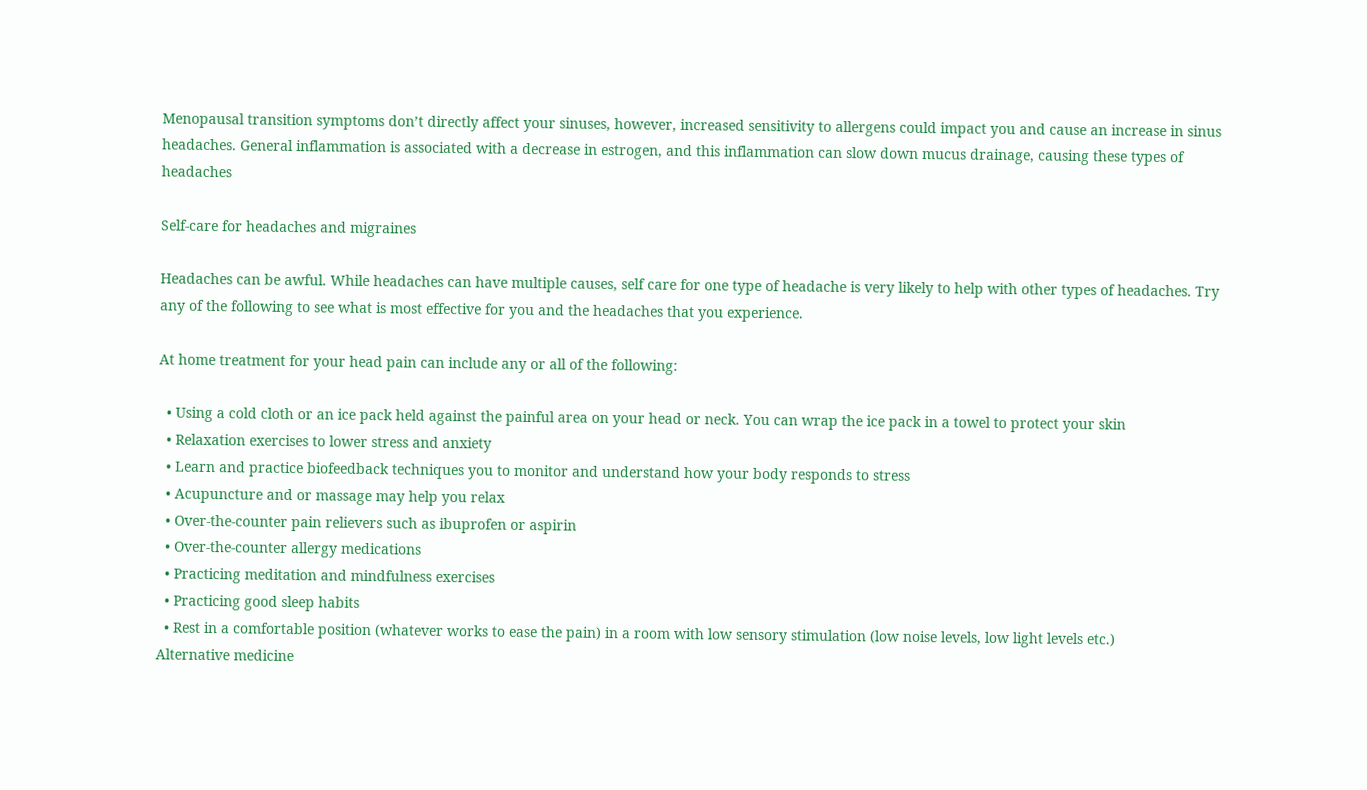Menopausal transition symptoms don’t directly affect your sinuses, however, increased sensitivity to allergens could impact you and cause an increase in sinus headaches. General inflammation is associated with a decrease in estrogen, and this inflammation can slow down mucus drainage, causing these types of headaches

Self-care for headaches and migraines

Headaches can be awful. While headaches can have multiple causes, self care for one type of headache is very likely to help with other types of headaches. Try any of the following to see what is most effective for you and the headaches that you experience.

At home treatment for your head pain can include any or all of the following:

  • Using a cold cloth or an ice pack held against the painful area on your head or neck. You can wrap the ice pack in a towel to protect your skin
  • Relaxation exercises to lower stress and anxiety
  • Learn and practice biofeedback techniques you to monitor and understand how your body responds to stress
  • Acupuncture and or massage may help you relax
  • Over-the-counter pain relievers such as ibuprofen or aspirin
  • Over-the-counter allergy medications
  • Practicing meditation and mindfulness exercises
  • Practicing good sleep habits
  • Rest in a comfortable position (whatever works to ease the pain) in a room with low sensory stimulation (low noise levels, low light levels etc.)
Alternative medicine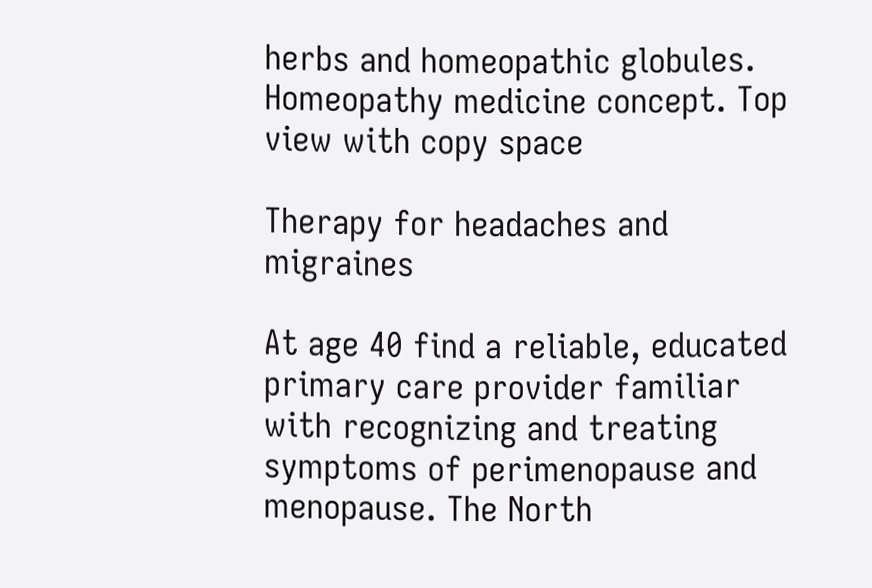herbs and homeopathic globules. Homeopathy medicine concept. Top view with copy space

Therapy for headaches and migraines

At age 40 find a reliable, educated primary care provider familiar with recognizing and treating symptoms of perimenopause and menopause. The North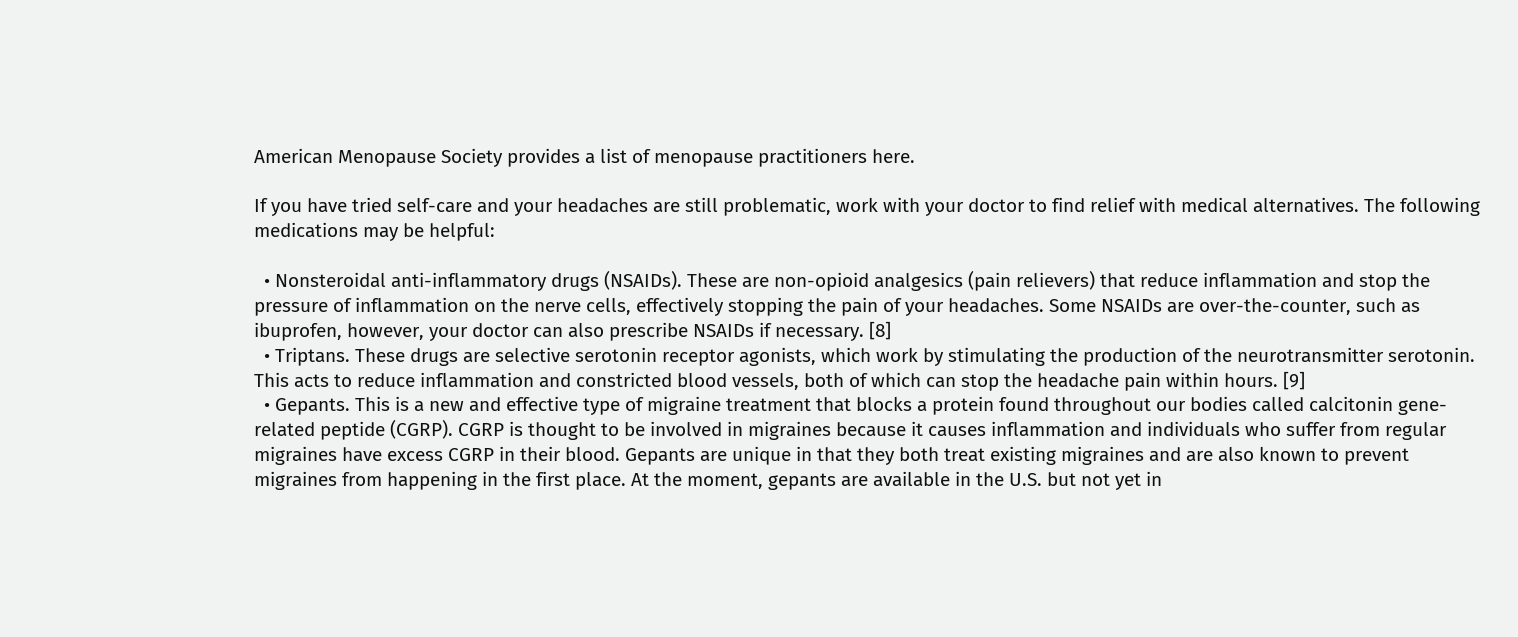American Menopause Society provides a list of menopause practitioners here.

If you have tried self-care and your headaches are still problematic, work with your doctor to find relief with medical alternatives. The following medications may be helpful:

  • Nonsteroidal anti-inflammatory drugs (NSAIDs). These are non-opioid analgesics (pain relievers) that reduce inflammation and stop the pressure of inflammation on the nerve cells, effectively stopping the pain of your headaches. Some NSAIDs are over-the-counter, such as ibuprofen, however, your doctor can also prescribe NSAIDs if necessary. [8]
  • Triptans. These drugs are selective serotonin receptor agonists, which work by stimulating the production of the neurotransmitter serotonin. This acts to reduce inflammation and constricted blood vessels, both of which can stop the headache pain within hours. [9]
  • Gepants. This is a new and effective type of migraine treatment that blocks a protein found throughout our bodies called calcitonin gene-related peptide (CGRP). CGRP is thought to be involved in migraines because it causes inflammation and individuals who suffer from regular migraines have excess CGRP in their blood. Gepants are unique in that they both treat existing migraines and are also known to prevent migraines from happening in the first place. At the moment, gepants are available in the U.S. but not yet in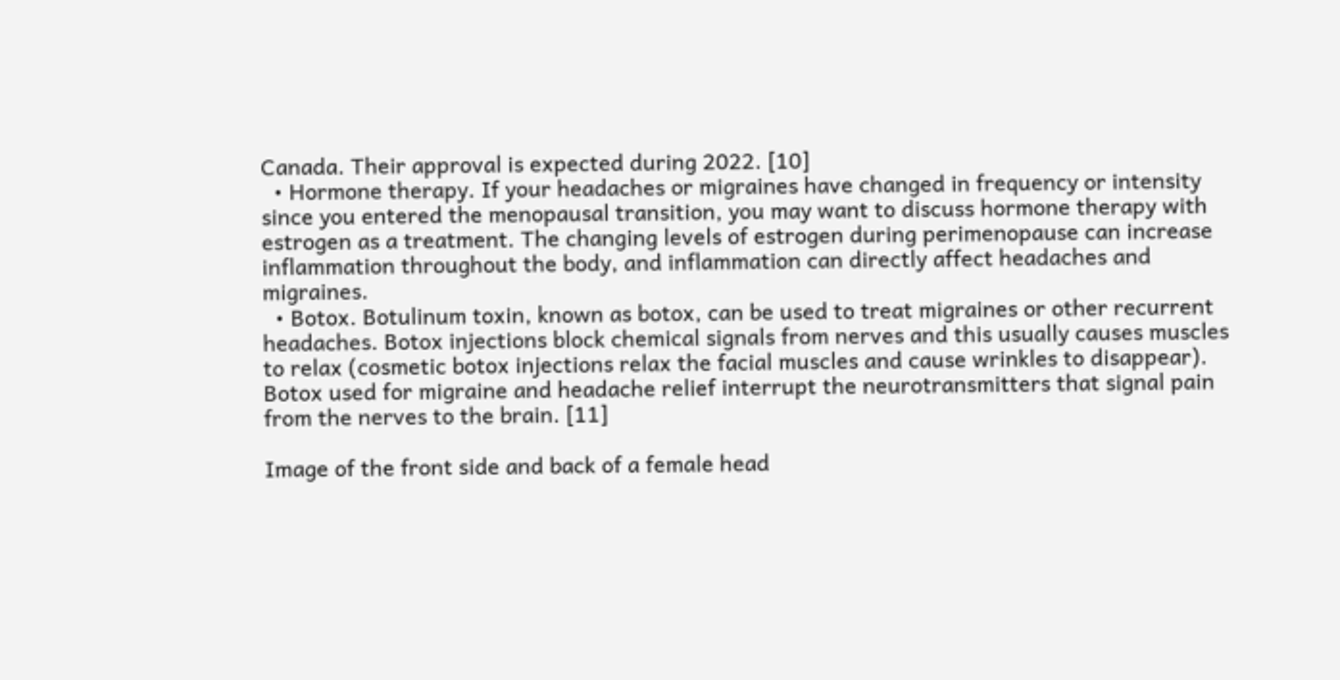Canada. Their approval is expected during 2022. [10]
  • Hormone therapy. If your headaches or migraines have changed in frequency or intensity since you entered the menopausal transition, you may want to discuss hormone therapy with estrogen as a treatment. The changing levels of estrogen during perimenopause can increase inflammation throughout the body, and inflammation can directly affect headaches and migraines.
  • Botox. Botulinum toxin, known as botox, can be used to treat migraines or other recurrent headaches. Botox injections block chemical signals from nerves and this usually causes muscles to relax (cosmetic botox injections relax the facial muscles and cause wrinkles to disappear). Botox used for migraine and headache relief interrupt the neurotransmitters that signal pain from the nerves to the brain. [11]

Image of the front side and back of a female head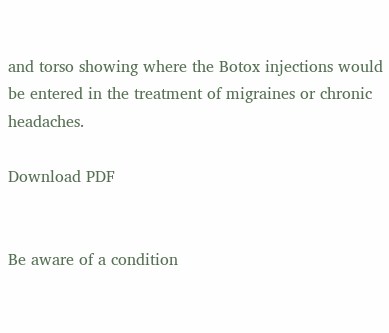and torso showing where the Botox injections would be entered in the treatment of migraines or chronic headaches.

Download PDF


Be aware of a condition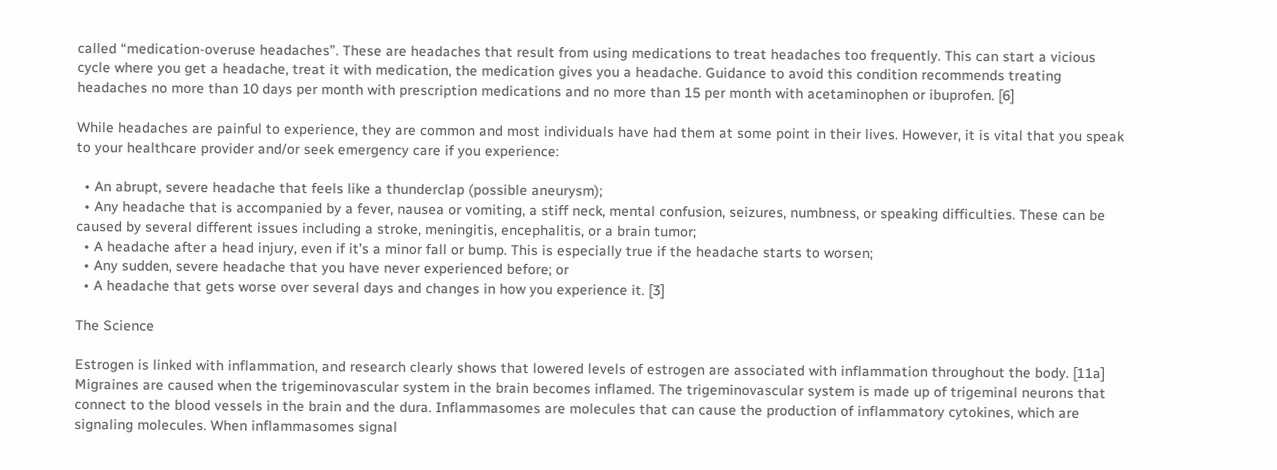called “medication-overuse headaches”. These are headaches that result from using medications to treat headaches too frequently. This can start a vicious cycle where you get a headache, treat it with medication, the medication gives you a headache. Guidance to avoid this condition recommends treating headaches no more than 10 days per month with prescription medications and no more than 15 per month with acetaminophen or ibuprofen. [6]

While headaches are painful to experience, they are common and most individuals have had them at some point in their lives. However, it is vital that you speak to your healthcare provider and/or seek emergency care if you experience:

  • An abrupt, severe headache that feels like a thunderclap (possible aneurysm);
  • Any headache that is accompanied by a fever, nausea or vomiting, a stiff neck, mental confusion, seizures, numbness, or speaking difficulties. These can be caused by several different issues including a stroke, meningitis, encephalitis, or a brain tumor;
  • A headache after a head injury, even if it’s a minor fall or bump. This is especially true if the headache starts to worsen;
  • Any sudden, severe headache that you have never experienced before; or
  • A headache that gets worse over several days and changes in how you experience it. [3]

The Science

Estrogen is linked with inflammation, and research clearly shows that lowered levels of estrogen are associated with inflammation throughout the body. [11a] Migraines are caused when the trigeminovascular system in the brain becomes inflamed. The trigeminovascular system is made up of trigeminal neurons that connect to the blood vessels in the brain and the dura. Inflammasomes are molecules that can cause the production of inflammatory cytokines, which are signaling molecules. When inflammasomes signal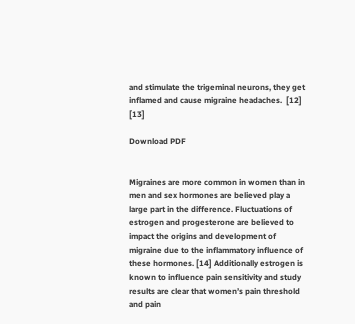and stimulate the trigeminal neurons, they get inflamed and cause migraine headaches.  [12] [13]

Download PDF


Migraines are more common in women than in men and sex hormones are believed play a large part in the difference. Fluctuations of estrogen and progesterone are believed to impact the origins and development of migraine due to the inflammatory influence of these hormones. [14] Additionally estrogen is known to influence pain sensitivity and study results are clear that women’s pain threshold and pain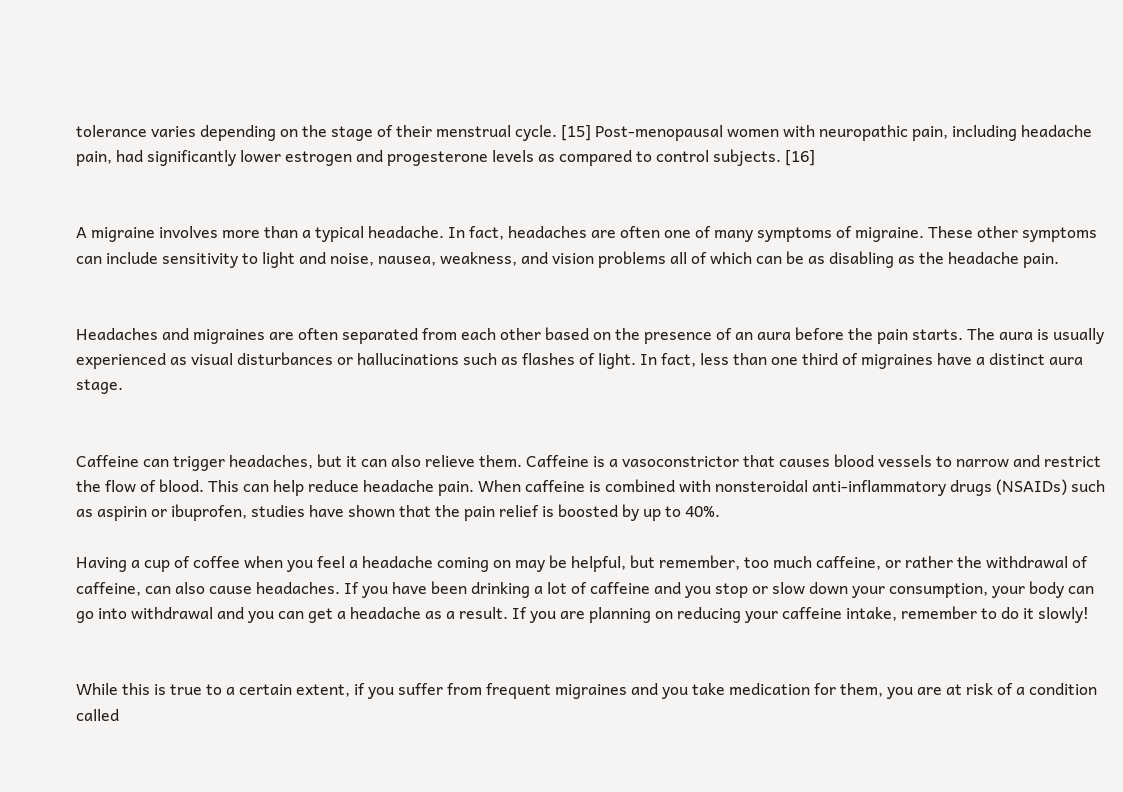tolerance varies depending on the stage of their menstrual cycle. [15] Post-menopausal women with neuropathic pain, including headache pain, had significantly lower estrogen and progesterone levels as compared to control subjects. [16]


A migraine involves more than a typical headache. In fact, headaches are often one of many symptoms of migraine. These other symptoms can include sensitivity to light and noise, nausea, weakness, and vision problems all of which can be as disabling as the headache pain.


Headaches and migraines are often separated from each other based on the presence of an aura before the pain starts. The aura is usually experienced as visual disturbances or hallucinations such as flashes of light. In fact, less than one third of migraines have a distinct aura stage.


Caffeine can trigger headaches, but it can also relieve them. Caffeine is a vasoconstrictor that causes blood vessels to narrow and restrict the flow of blood. This can help reduce headache pain. When caffeine is combined with nonsteroidal anti-inflammatory drugs (NSAIDs) such as aspirin or ibuprofen, studies have shown that the pain relief is boosted by up to 40%.

Having a cup of coffee when you feel a headache coming on may be helpful, but remember, too much caffeine, or rather the withdrawal of caffeine, can also cause headaches. If you have been drinking a lot of caffeine and you stop or slow down your consumption, your body can go into withdrawal and you can get a headache as a result. If you are planning on reducing your caffeine intake, remember to do it slowly!


While this is true to a certain extent, if you suffer from frequent migraines and you take medication for them, you are at risk of a condition called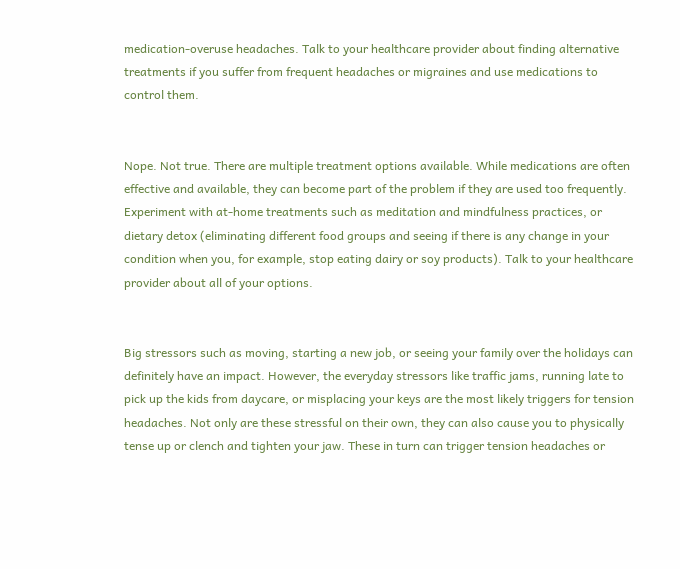medication-overuse headaches. Talk to your healthcare provider about finding alternative treatments if you suffer from frequent headaches or migraines and use medications to control them.


Nope. Not true. There are multiple treatment options available. While medications are often effective and available, they can become part of the problem if they are used too frequently. Experiment with at-home treatments such as meditation and mindfulness practices, or dietary detox (eliminating different food groups and seeing if there is any change in your condition when you, for example, stop eating dairy or soy products). Talk to your healthcare provider about all of your options.


Big stressors such as moving, starting a new job, or seeing your family over the holidays can definitely have an impact. However, the everyday stressors like traffic jams, running late to pick up the kids from daycare, or misplacing your keys are the most likely triggers for tension headaches. Not only are these stressful on their own, they can also cause you to physically tense up or clench and tighten your jaw. These in turn can trigger tension headaches or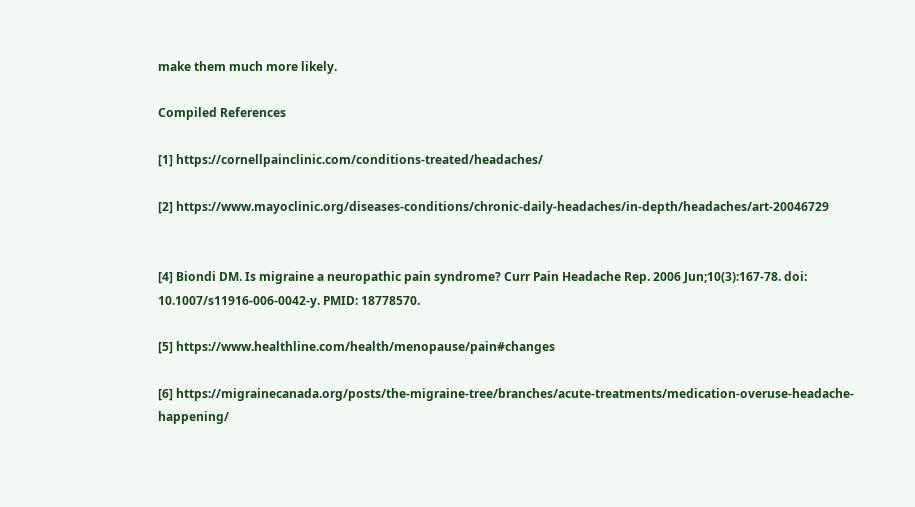make them much more likely.

Compiled References

[1] https://cornellpainclinic.com/conditions-treated/headaches/

[2] https://www.mayoclinic.org/diseases-conditions/chronic-daily-headaches/in-depth/headaches/art-20046729


[4] Biondi DM. Is migraine a neuropathic pain syndrome? Curr Pain Headache Rep. 2006 Jun;10(3):167-78. doi: 10.1007/s11916-006-0042-y. PMID: 18778570.

[5] https://www.healthline.com/health/menopause/pain#changes

[6] https://migrainecanada.org/posts/the-migraine-tree/branches/acute-treatments/medication-overuse-headache-happening/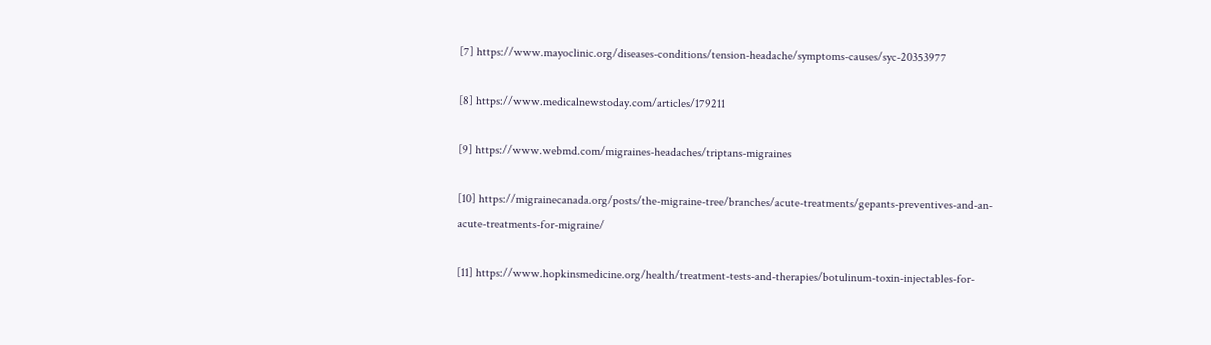[7] https://www.mayoclinic.org/diseases-conditions/tension-headache/symptoms-causes/syc-20353977

[8] https://www.medicalnewstoday.com/articles/179211

[9] https://www.webmd.com/migraines-headaches/triptans-migraines

[10] https://migrainecanada.org/posts/the-migraine-tree/branches/acute-treatments/gepants-preventives-and-an-acute-treatments-for-migraine/

[11] https://www.hopkinsmedicine.org/health/treatment-tests-and-therapies/botulinum-toxin-injectables-for-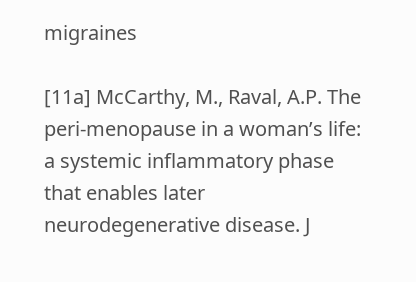migraines

[11a] McCarthy, M., Raval, A.P. The peri-menopause in a woman’s life: a systemic inflammatory phase that enables later neurodegenerative disease. J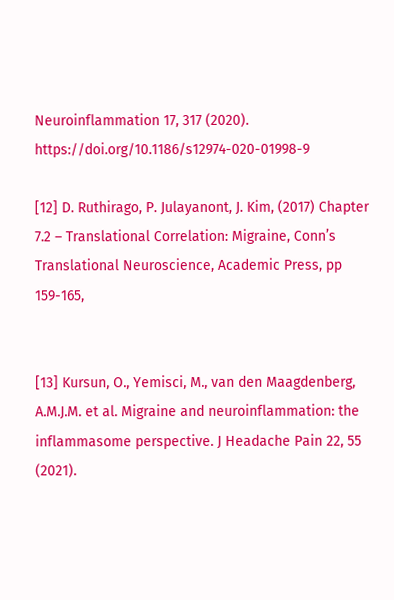Neuroinflammation 17, 317 (2020). https://doi.org/10.1186/s12974-020-01998-9

[12] D. Ruthirago, P. Julayanont, J. Kim, (2017) Chapter 7.2 – Translational Correlation: Migraine, Conn’s Translational Neuroscience, Academic Press, pp 159-165,


[13] Kursun, O., Yemisci, M., van den Maagdenberg, A.M.J.M. et al. Migraine and neuroinflammation: the inflammasome perspective. J Headache Pain 22, 55 (2021).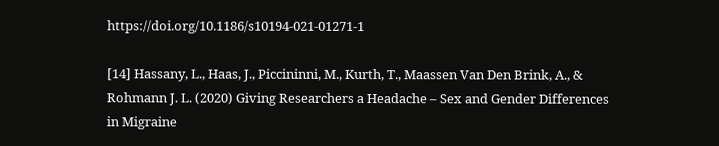https://doi.org/10.1186/s10194-021-01271-1

[14] Hassany, L., Haas, J., Piccininni, M., Kurth, T., Maassen Van Den Brink, A., & Rohmann J. L. (2020) Giving Researchers a Headache – Sex and Gender Differences in Migraine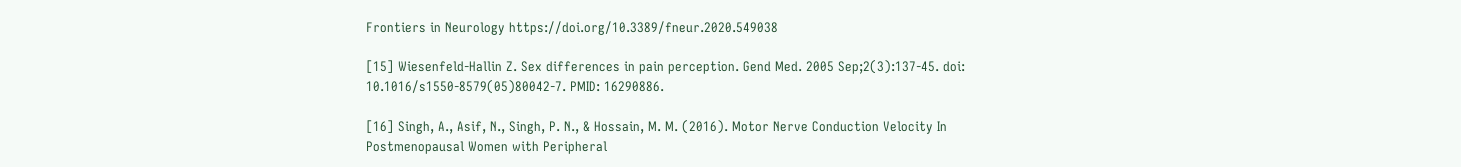Frontiers in Neurology https://doi.org/10.3389/fneur.2020.549038

[15] Wiesenfeld-Hallin Z. Sex differences in pain perception. Gend Med. 2005 Sep;2(3):137-45. doi: 10.1016/s1550-8579(05)80042-7. PMID: 16290886.

[16] Singh, A., Asif, N., Singh, P. N., & Hossain, M. M. (2016). Motor Nerve Conduction Velocity In Postmenopausal Women with Peripheral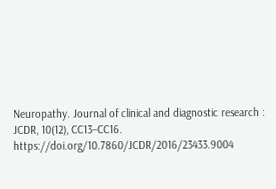Neuropathy. Journal of clinical and diagnostic research : JCDR, 10(12), CC13–CC16. https://doi.org/10.7860/JCDR/2016/23433.9004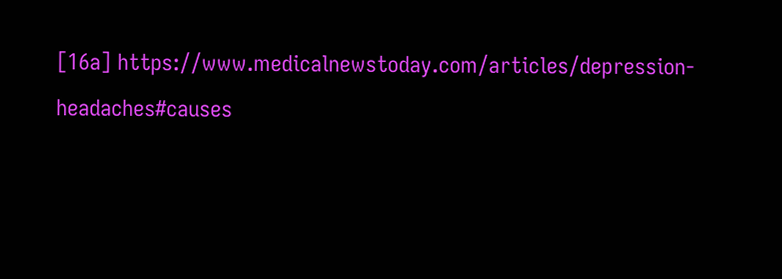[16a] https://www.medicalnewstoday.com/articles/depression-headaches#causes